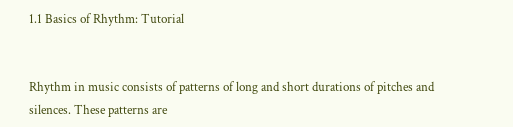1.1 Basics of Rhythm: Tutorial


Rhythm in music consists of patterns of long and short durations of pitches and silences. These patterns are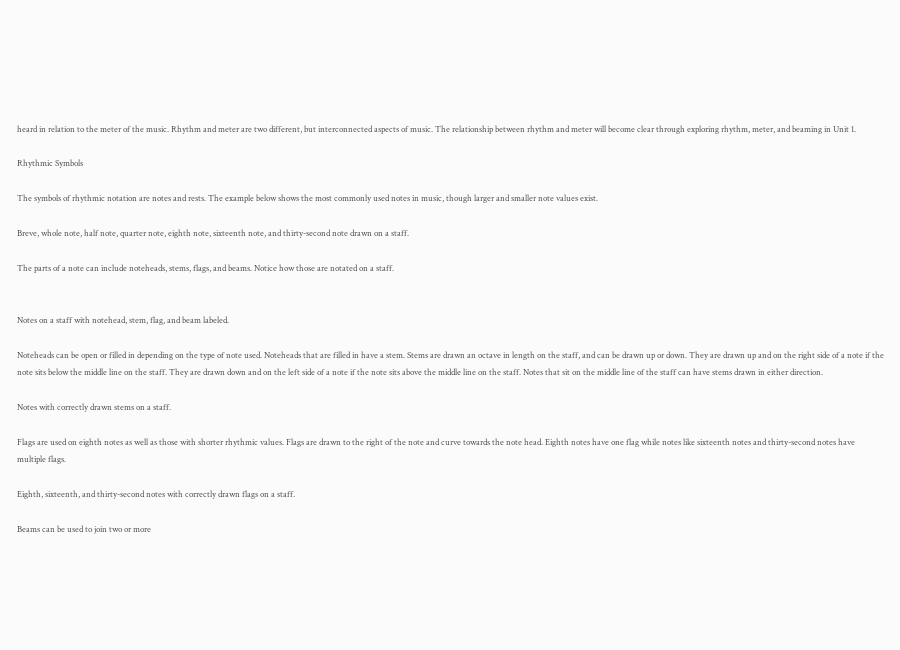heard in relation to the meter of the music. Rhythm and meter are two different, but interconnected aspects of music. The relationship between rhythm and meter will become clear through exploring rhythm, meter, and beaming in Unit 1.

Rhythmic Symbols

The symbols of rhythmic notation are notes and rests. The example below shows the most commonly used notes in music, though larger and smaller note values exist.

Breve, whole note, half note, quarter note, eighth note, sixteenth note, and thirty-second note drawn on a staff.

The parts of a note can include noteheads, stems, flags, and beams. Notice how those are notated on a staff.


Notes on a staff with notehead, stem, flag, and beam labeled.

Noteheads can be open or filled in depending on the type of note used. Noteheads that are filled in have a stem. Stems are drawn an octave in length on the staff, and can be drawn up or down. They are drawn up and on the right side of a note if the note sits below the middle line on the staff. They are drawn down and on the left side of a note if the note sits above the middle line on the staff. Notes that sit on the middle line of the staff can have stems drawn in either direction.

Notes with correctly drawn stems on a staff.

Flags are used on eighth notes as well as those with shorter rhythmic values. Flags are drawn to the right of the note and curve towards the note head. Eighth notes have one flag while notes like sixteenth notes and thirty-second notes have multiple flags.

Eighth, sixteenth, and thirty-second notes with correctly drawn flags on a staff.

Beams can be used to join two or more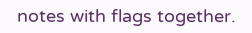notes with flags together.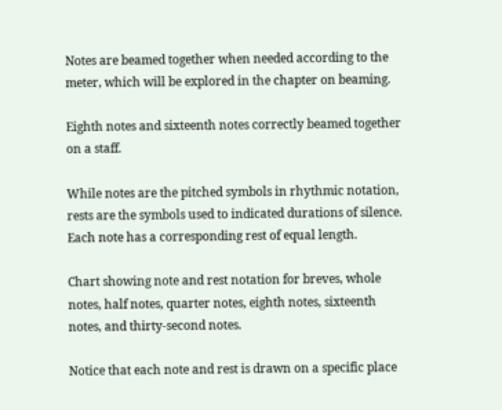Notes are beamed together when needed according to the meter, which will be explored in the chapter on beaming.

Eighth notes and sixteenth notes correctly beamed together on a staff.

While notes are the pitched symbols in rhythmic notation, rests are the symbols used to indicated durations of silence. Each note has a corresponding rest of equal length.

Chart showing note and rest notation for breves, whole notes, half notes, quarter notes, eighth notes, sixteenth notes, and thirty-second notes.

Notice that each note and rest is drawn on a specific place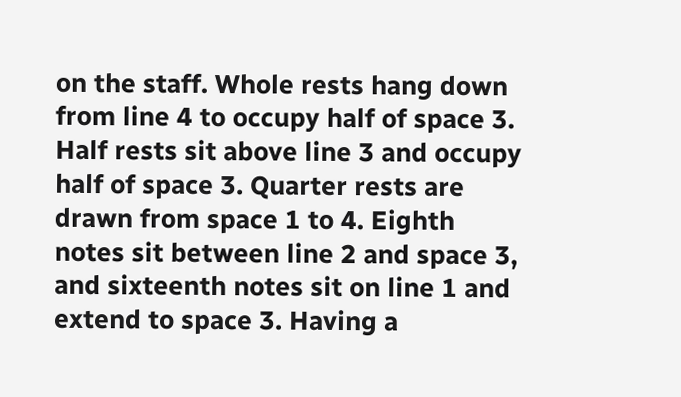on the staff. Whole rests hang down from line 4 to occupy half of space 3. Half rests sit above line 3 and occupy half of space 3. Quarter rests are drawn from space 1 to 4. Eighth notes sit between line 2 and space 3, and sixteenth notes sit on line 1 and extend to space 3. Having a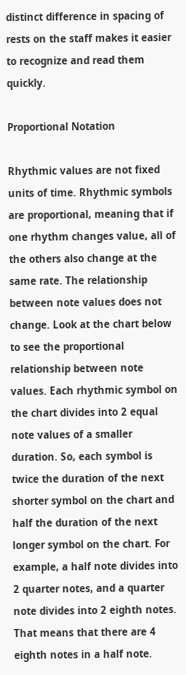distinct difference in spacing of rests on the staff makes it easier to recognize and read them quickly.

Proportional Notation

Rhythmic values are not fixed units of time. Rhythmic symbols are proportional, meaning that if one rhythm changes value, all of the others also change at the same rate. The relationship between note values does not change. Look at the chart below to see the proportional relationship between note values. Each rhythmic symbol on the chart divides into 2 equal note values of a smaller duration. So, each symbol is twice the duration of the next shorter symbol on the chart and half the duration of the next longer symbol on the chart. For example, a half note divides into 2 quarter notes, and a quarter note divides into 2 eighth notes. That means that there are 4 eighth notes in a half note.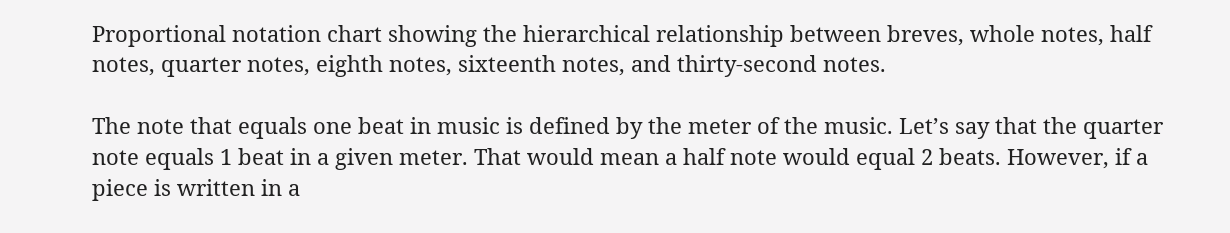Proportional notation chart showing the hierarchical relationship between breves, whole notes, half notes, quarter notes, eighth notes, sixteenth notes, and thirty-second notes.

The note that equals one beat in music is defined by the meter of the music. Let’s say that the quarter note equals 1 beat in a given meter. That would mean a half note would equal 2 beats. However, if a piece is written in a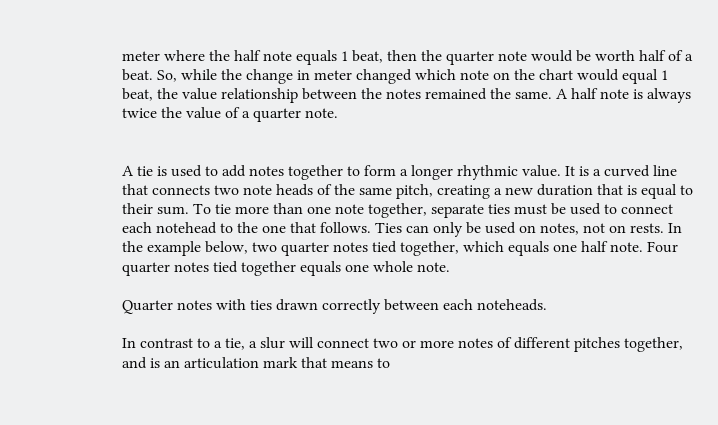meter where the half note equals 1 beat, then the quarter note would be worth half of a beat. So, while the change in meter changed which note on the chart would equal 1 beat, the value relationship between the notes remained the same. A half note is always twice the value of a quarter note.


A tie is used to add notes together to form a longer rhythmic value. It is a curved line that connects two note heads of the same pitch, creating a new duration that is equal to their sum. To tie more than one note together, separate ties must be used to connect each notehead to the one that follows. Ties can only be used on notes, not on rests. In the example below, two quarter notes tied together, which equals one half note. Four quarter notes tied together equals one whole note.

Quarter notes with ties drawn correctly between each noteheads.

In contrast to a tie, a slur will connect two or more notes of different pitches together, and is an articulation mark that means to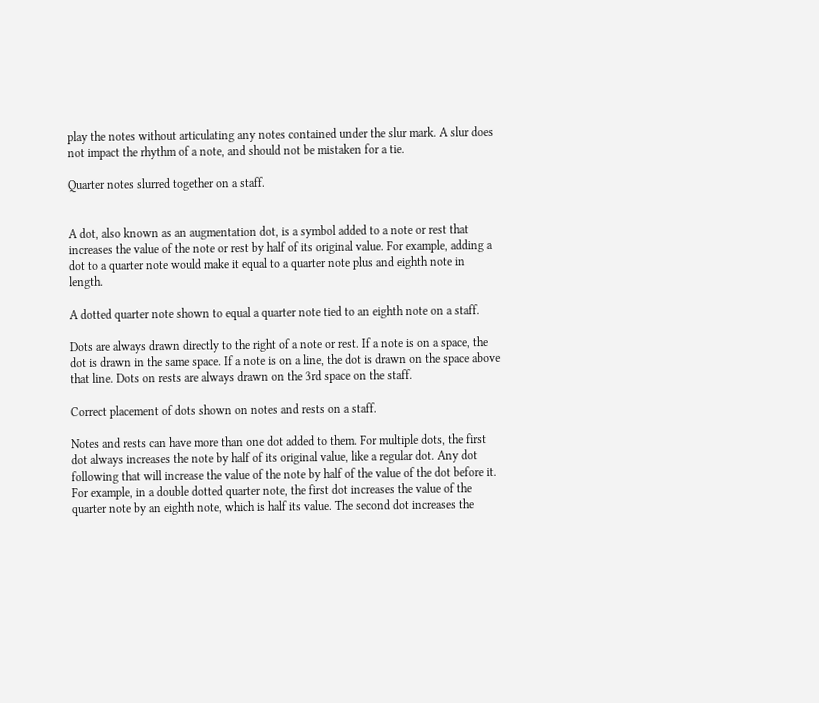play the notes without articulating any notes contained under the slur mark. A slur does not impact the rhythm of a note, and should not be mistaken for a tie.

Quarter notes slurred together on a staff.


A dot, also known as an augmentation dot, is a symbol added to a note or rest that increases the value of the note or rest by half of its original value. For example, adding a dot to a quarter note would make it equal to a quarter note plus and eighth note in length.

A dotted quarter note shown to equal a quarter note tied to an eighth note on a staff.

Dots are always drawn directly to the right of a note or rest. If a note is on a space, the dot is drawn in the same space. If a note is on a line, the dot is drawn on the space above that line. Dots on rests are always drawn on the 3rd space on the staff.

Correct placement of dots shown on notes and rests on a staff.

Notes and rests can have more than one dot added to them. For multiple dots, the first dot always increases the note by half of its original value, like a regular dot. Any dot following that will increase the value of the note by half of the value of the dot before it. For example, in a double dotted quarter note, the first dot increases the value of the quarter note by an eighth note, which is half its value. The second dot increases the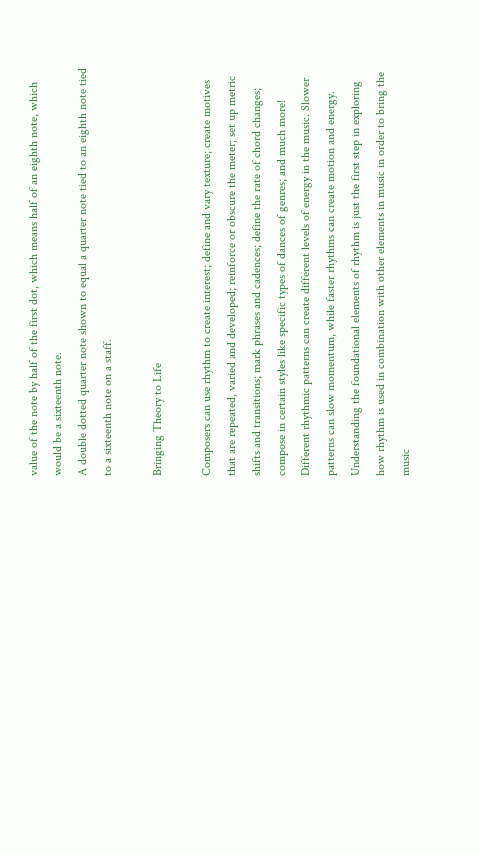value of the note by half of the first dot, which means half of an eighth note, which would be a sixteenth note.
A double dotted quarter note shown to equal a quarter note tied to an eighth note tied to a sixteenth note on a staff.

Bringing Theory to Life

Composers can use rhythm to create interest; define and vary texture; create motives that are repeated, varied and developed; reinforce or obscure the meter; set up metric shifts and transitions; mark phrases and cadences; define the rate of chord changes; compose in certain styles like specific types of dances of genres; and much more! Different rhythmic patterns can create different levels of energy in the music. Slower patterns can slow momentum, while faster rhythms can create motion and energy. Understanding the foundational elements of rhythm is just the first step in exploring how rhythm is used in combination with other elements in music in order to bring the music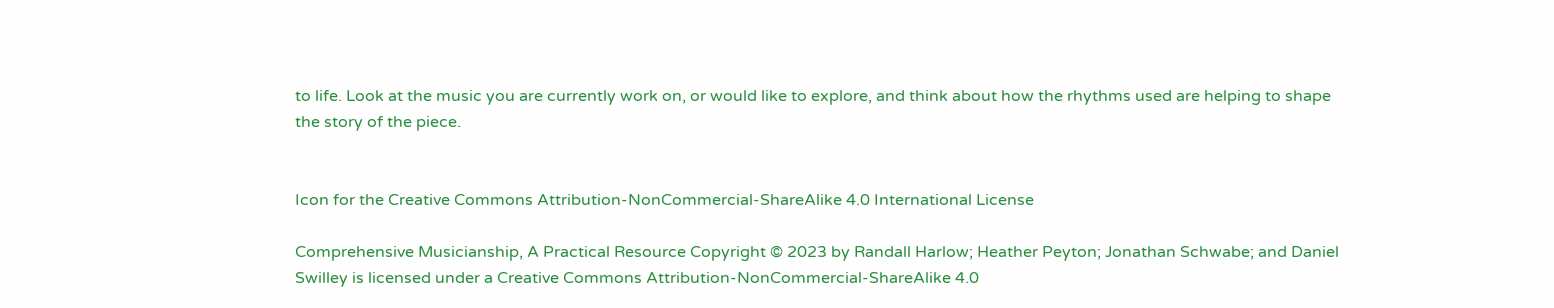to life. Look at the music you are currently work on, or would like to explore, and think about how the rhythms used are helping to shape the story of the piece.


Icon for the Creative Commons Attribution-NonCommercial-ShareAlike 4.0 International License

Comprehensive Musicianship, A Practical Resource Copyright © 2023 by Randall Harlow; Heather Peyton; Jonathan Schwabe; and Daniel Swilley is licensed under a Creative Commons Attribution-NonCommercial-ShareAlike 4.0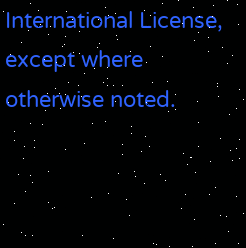International License, except where otherwise noted.